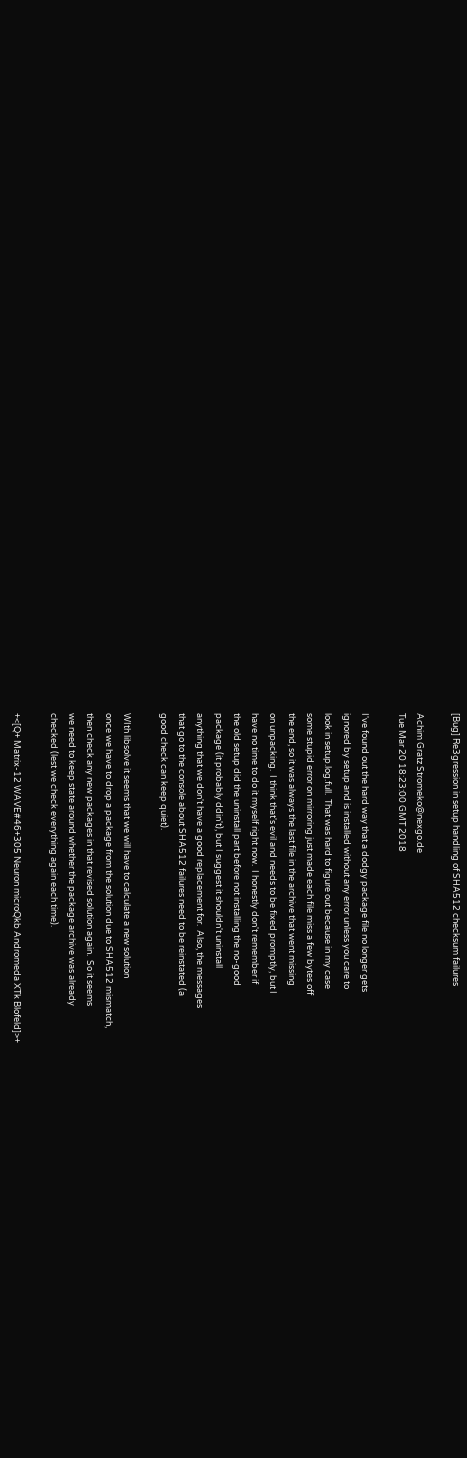[Bug] Re3gression in setup handling of SHA512 checksum failures

Achim Gratz Stromeko@nexgo.de
Tue Mar 20 18:23:00 GMT 2018

I've found out the hard way that a dodgy package file no longer gets
ignored by setup and is installed without any error unless you care to
look in setup.log.full.  That was hard to figure out because in my case
some stupid error on mirroring just made each file miss a few bytes off
the end, so it was always the last file in the archive that went missing
on unpacking.  I think that's evil and needs to be fixed promptly, but I
have no time to do it myself right now.  I honestly don't remember if
the old setup did the uninstall part before not installing the no-good
package (it probably ddin't), but I suggest it shouldn't uninstall
anything that we don't have a good replacement for.  Also, the messages
that go to the console about SHA512 failures need to be reinstated (a
good check can keep quiet).

WIth libsolve it seems that we will have to calculate a new solution
once we have to drop a package from the solution due to SHA512 mismatch,
then check any new packages in that revised solution again.  So it seems
we need to keep state around whether the package archive was already
checked (lest we check everything again each time).

+<[Q+ Matrix-12 WAVE#46+305 Neuron microQkb Andromeda XTk Blofeld]>+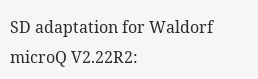SD adaptation for Waldorf microQ V2.22R2: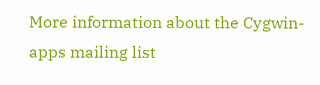More information about the Cygwin-apps mailing list